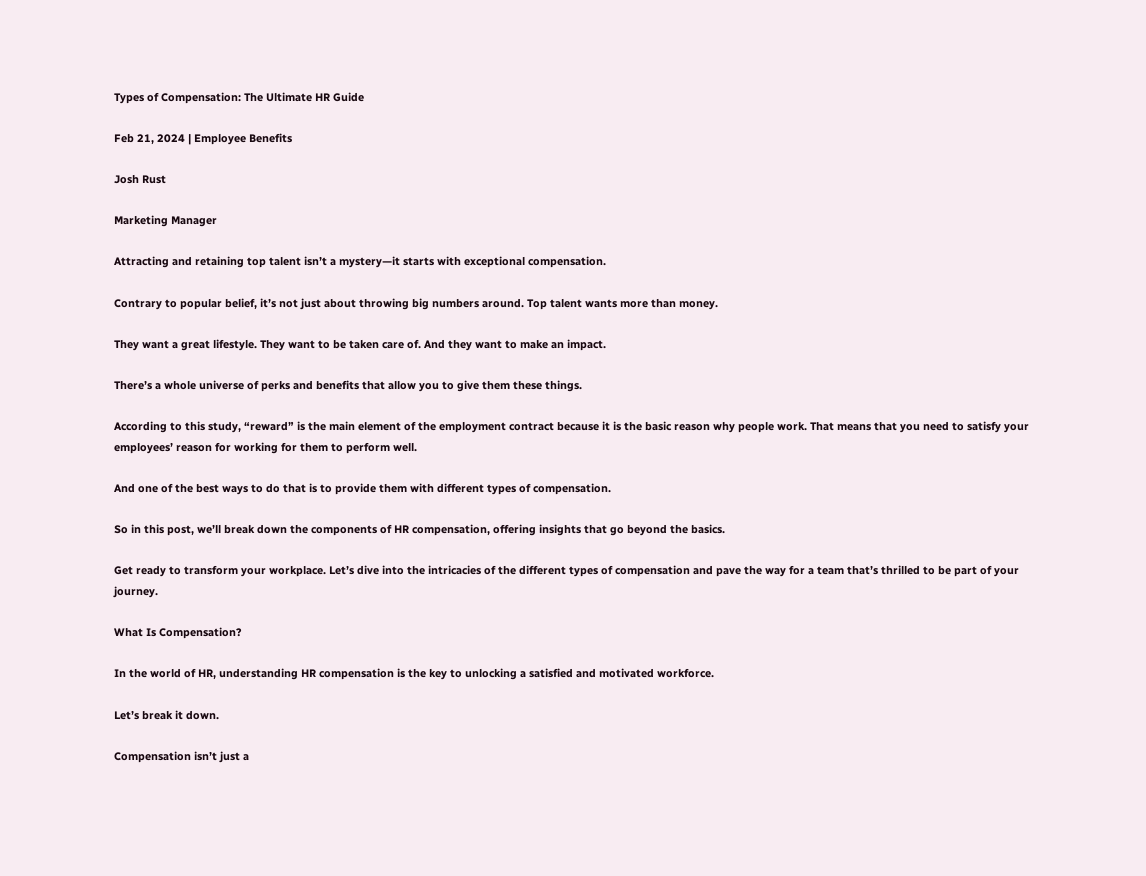Types of Compensation: The Ultimate HR Guide

Feb 21, 2024 | Employee Benefits

Josh Rust

Marketing Manager

Attracting and retaining top talent isn’t a mystery—it starts with exceptional compensation.

Contrary to popular belief, it’s not just about throwing big numbers around. Top talent wants more than money.

They want a great lifestyle. They want to be taken care of. And they want to make an impact.

There’s a whole universe of perks and benefits that allow you to give them these things.

According to this study, “reward” is the main element of the employment contract because it is the basic reason why people work. That means that you need to satisfy your employees’ reason for working for them to perform well.

And one of the best ways to do that is to provide them with different types of compensation.

So in this post, we’ll break down the components of HR compensation, offering insights that go beyond the basics.

Get ready to transform your workplace. Let’s dive into the intricacies of the different types of compensation and pave the way for a team that’s thrilled to be part of your journey.

What Is Compensation?

In the world of HR, understanding HR compensation is the key to unlocking a satisfied and motivated workforce.

Let’s break it down.

Compensation isn’t just a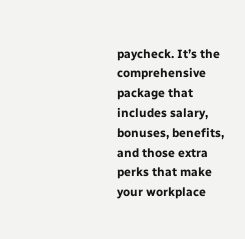paycheck. It’s the comprehensive package that includes salary, bonuses, benefits, and those extra perks that make your workplace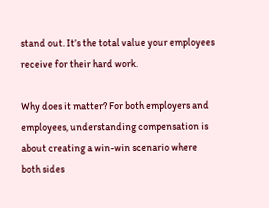stand out. It’s the total value your employees receive for their hard work.

Why does it matter? For both employers and employees, understanding compensation is about creating a win-win scenario where both sides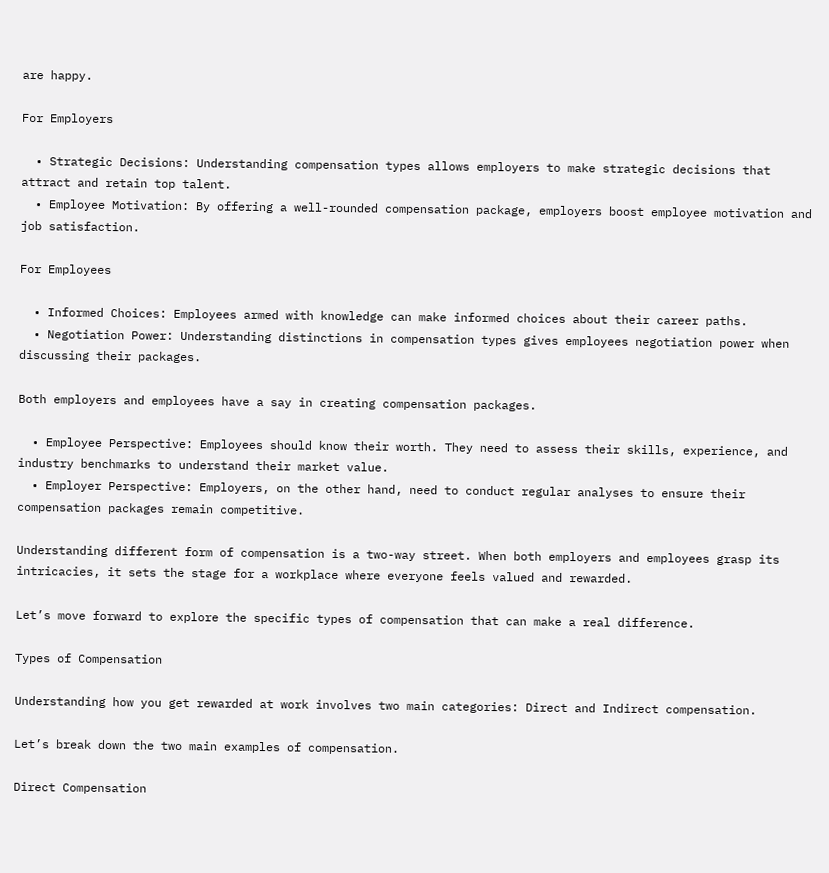are happy.

For Employers

  • Strategic Decisions: Understanding compensation types allows employers to make strategic decisions that attract and retain top talent.
  • Employee Motivation: By offering a well-rounded compensation package, employers boost employee motivation and job satisfaction.

For Employees

  • Informed Choices: Employees armed with knowledge can make informed choices about their career paths.
  • Negotiation Power: Understanding distinctions in compensation types gives employees negotiation power when discussing their packages.

Both employers and employees have a say in creating compensation packages.

  • Employee Perspective: Employees should know their worth. They need to assess their skills, experience, and industry benchmarks to understand their market value.
  • Employer Perspective: Employers, on the other hand, need to conduct regular analyses to ensure their compensation packages remain competitive.

Understanding different form of compensation is a two-way street. When both employers and employees grasp its intricacies, it sets the stage for a workplace where everyone feels valued and rewarded.

Let’s move forward to explore the specific types of compensation that can make a real difference.

Types of Compensation

Understanding how you get rewarded at work involves two main categories: Direct and Indirect compensation.

Let’s break down the two main examples of compensation.

Direct Compensation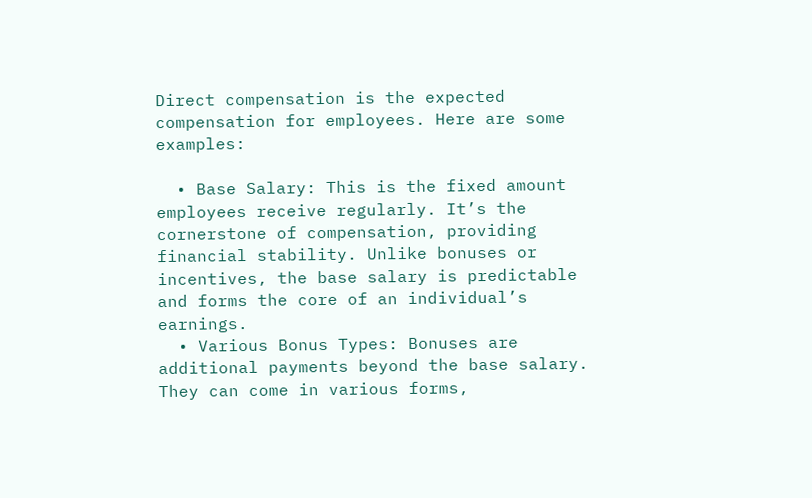Direct compensation is the expected compensation for employees. Here are some examples:

  • Base Salary: This is the fixed amount employees receive regularly. It’s the cornerstone of compensation, providing financial stability. Unlike bonuses or incentives, the base salary is predictable and forms the core of an individual’s earnings.
  • Various Bonus Types: Bonuses are additional payments beyond the base salary. They can come in various forms,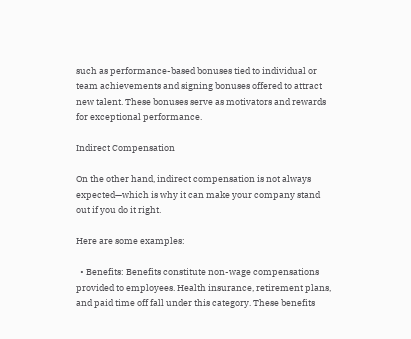such as performance-based bonuses tied to individual or team achievements and signing bonuses offered to attract new talent. These bonuses serve as motivators and rewards for exceptional performance.

Indirect Compensation

On the other hand, indirect compensation is not always expected—which is why it can make your company stand out if you do it right.

Here are some examples:

  • Benefits: Benefits constitute non-wage compensations provided to employees. Health insurance, retirement plans, and paid time off fall under this category. These benefits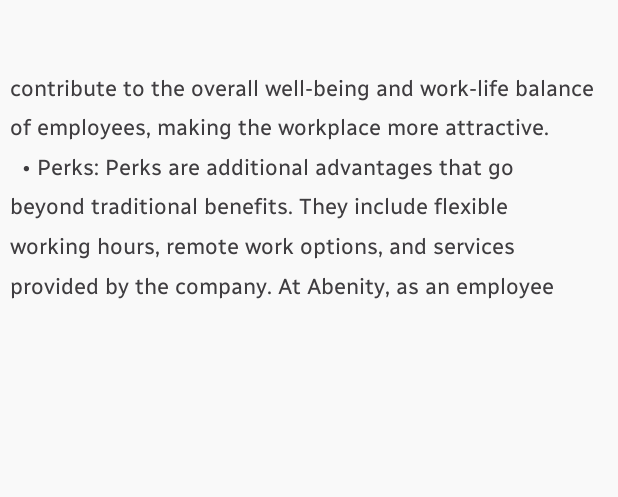contribute to the overall well-being and work-life balance of employees, making the workplace more attractive.
  • Perks: Perks are additional advantages that go beyond traditional benefits. They include flexible working hours, remote work options, and services provided by the company. At Abenity, as an employee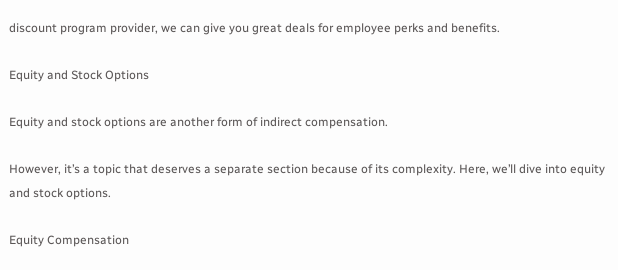discount program provider, we can give you great deals for employee perks and benefits.

Equity and Stock Options

Equity and stock options are another form of indirect compensation.

However, it’s a topic that deserves a separate section because of its complexity. Here, we’ll dive into equity and stock options.

Equity Compensation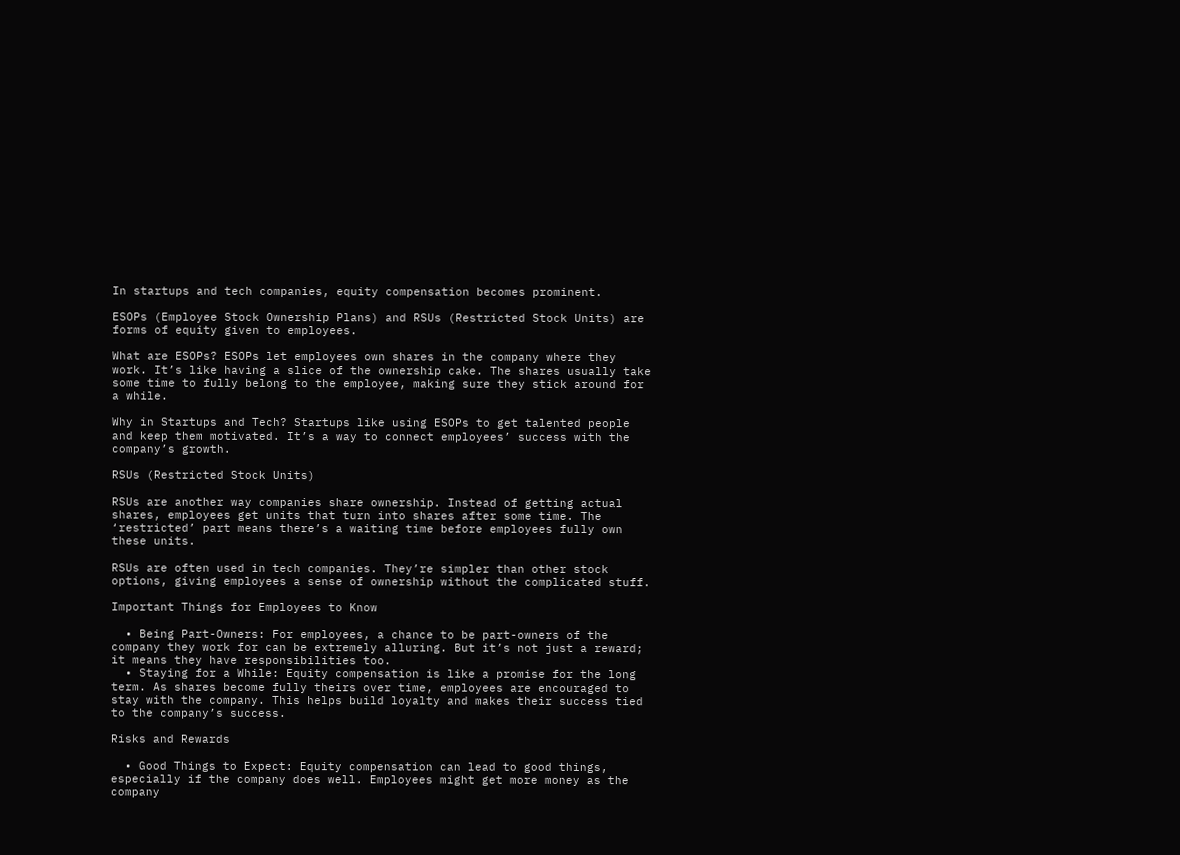In startups and tech companies, equity compensation becomes prominent.

ESOPs (Employee Stock Ownership Plans) and RSUs (Restricted Stock Units) are forms of equity given to employees.

What are ESOPs? ESOPs let employees own shares in the company where they work. It’s like having a slice of the ownership cake. The shares usually take some time to fully belong to the employee, making sure they stick around for a while.

Why in Startups and Tech? Startups like using ESOPs to get talented people and keep them motivated. It’s a way to connect employees’ success with the company’s growth.

RSUs (Restricted Stock Units)

RSUs are another way companies share ownership. Instead of getting actual shares, employees get units that turn into shares after some time. The ‘restricted’ part means there’s a waiting time before employees fully own these units.

RSUs are often used in tech companies. They’re simpler than other stock options, giving employees a sense of ownership without the complicated stuff.

Important Things for Employees to Know

  • Being Part-Owners: For employees, a chance to be part-owners of the company they work for can be extremely alluring. But it’s not just a reward; it means they have responsibilities too.
  • Staying for a While: Equity compensation is like a promise for the long term. As shares become fully theirs over time, employees are encouraged to stay with the company. This helps build loyalty and makes their success tied to the company’s success.

Risks and Rewards

  • Good Things to Expect: Equity compensation can lead to good things, especially if the company does well. Employees might get more money as the company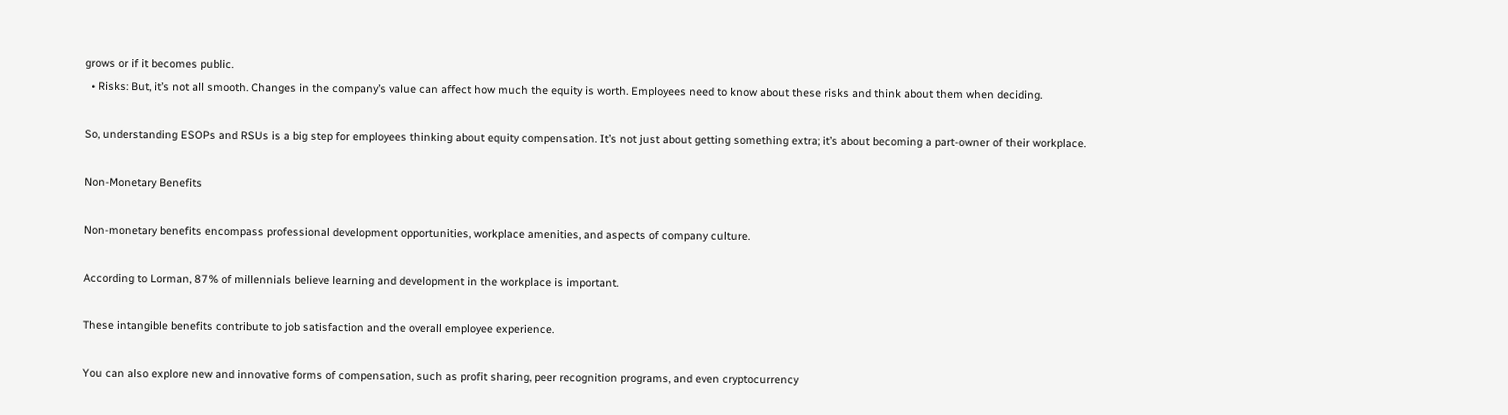grows or if it becomes public.
  • Risks: But, it’s not all smooth. Changes in the company’s value can affect how much the equity is worth. Employees need to know about these risks and think about them when deciding.

So, understanding ESOPs and RSUs is a big step for employees thinking about equity compensation. It’s not just about getting something extra; it’s about becoming a part-owner of their workplace.

Non-Monetary Benefits

Non-monetary benefits encompass professional development opportunities, workplace amenities, and aspects of company culture.

According to Lorman, 87% of millennials believe learning and development in the workplace is important.

These intangible benefits contribute to job satisfaction and the overall employee experience.

You can also explore new and innovative forms of compensation, such as profit sharing, peer recognition programs, and even cryptocurrency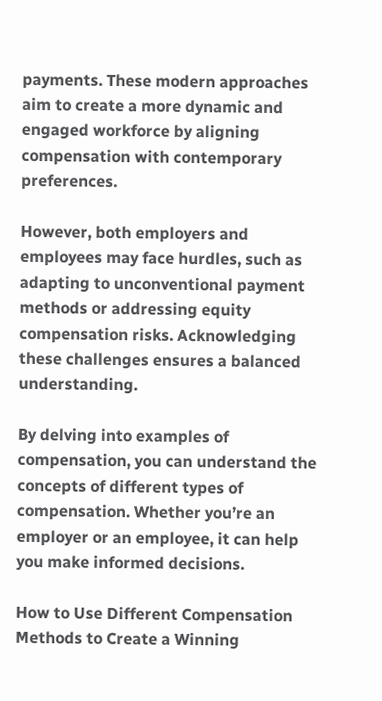payments. These modern approaches aim to create a more dynamic and engaged workforce by aligning compensation with contemporary preferences.

However, both employers and employees may face hurdles, such as adapting to unconventional payment methods or addressing equity compensation risks. Acknowledging these challenges ensures a balanced understanding.

By delving into examples of compensation, you can understand the concepts of different types of compensation. Whether you’re an employer or an employee, it can help you make informed decisions.

How to Use Different Compensation Methods to Create a Winning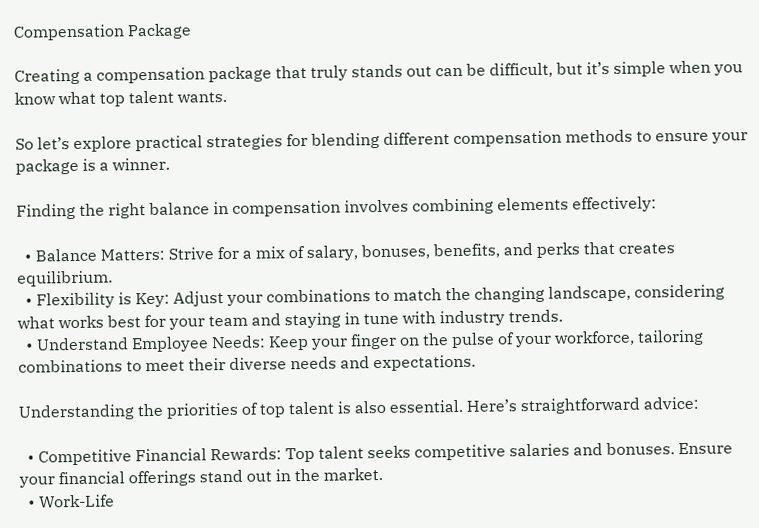Compensation Package

Creating a compensation package that truly stands out can be difficult, but it’s simple when you know what top talent wants.

So let’s explore practical strategies for blending different compensation methods to ensure your package is a winner.

Finding the right balance in compensation involves combining elements effectively:

  • Balance Matters: Strive for a mix of salary, bonuses, benefits, and perks that creates equilibrium.
  • Flexibility is Key: Adjust your combinations to match the changing landscape, considering what works best for your team and staying in tune with industry trends.
  • Understand Employee Needs: Keep your finger on the pulse of your workforce, tailoring combinations to meet their diverse needs and expectations.

Understanding the priorities of top talent is also essential. Here’s straightforward advice:

  • Competitive Financial Rewards: Top talent seeks competitive salaries and bonuses. Ensure your financial offerings stand out in the market.
  • Work-Life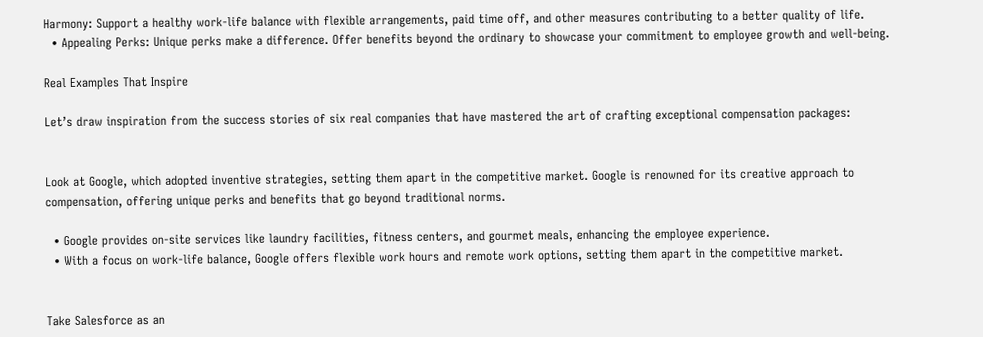Harmony: Support a healthy work-life balance with flexible arrangements, paid time off, and other measures contributing to a better quality of life.
  • Appealing Perks: Unique perks make a difference. Offer benefits beyond the ordinary to showcase your commitment to employee growth and well-being.

Real Examples That Inspire

Let’s draw inspiration from the success stories of six real companies that have mastered the art of crafting exceptional compensation packages:


Look at Google, which adopted inventive strategies, setting them apart in the competitive market. Google is renowned for its creative approach to compensation, offering unique perks and benefits that go beyond traditional norms.

  • Google provides on-site services like laundry facilities, fitness centers, and gourmet meals, enhancing the employee experience.
  • With a focus on work-life balance, Google offers flexible work hours and remote work options, setting them apart in the competitive market.


Take Salesforce as an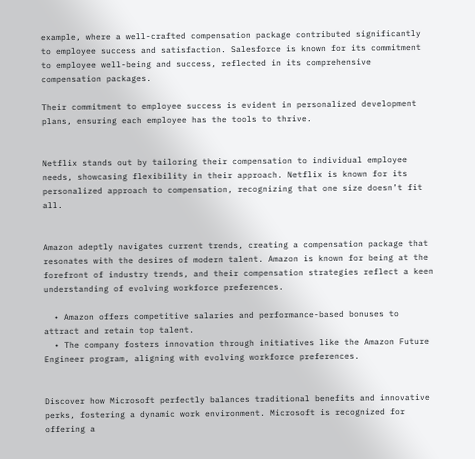example, where a well-crafted compensation package contributed significantly to employee success and satisfaction. Salesforce is known for its commitment to employee well-being and success, reflected in its comprehensive compensation packages.

Their commitment to employee success is evident in personalized development plans, ensuring each employee has the tools to thrive.


Netflix stands out by tailoring their compensation to individual employee needs, showcasing flexibility in their approach. Netflix is known for its personalized approach to compensation, recognizing that one size doesn’t fit all.


Amazon adeptly navigates current trends, creating a compensation package that resonates with the desires of modern talent. Amazon is known for being at the forefront of industry trends, and their compensation strategies reflect a keen understanding of evolving workforce preferences.

  • Amazon offers competitive salaries and performance-based bonuses to attract and retain top talent.
  • The company fosters innovation through initiatives like the Amazon Future Engineer program, aligning with evolving workforce preferences.


Discover how Microsoft perfectly balances traditional benefits and innovative perks, fostering a dynamic work environment. Microsoft is recognized for offering a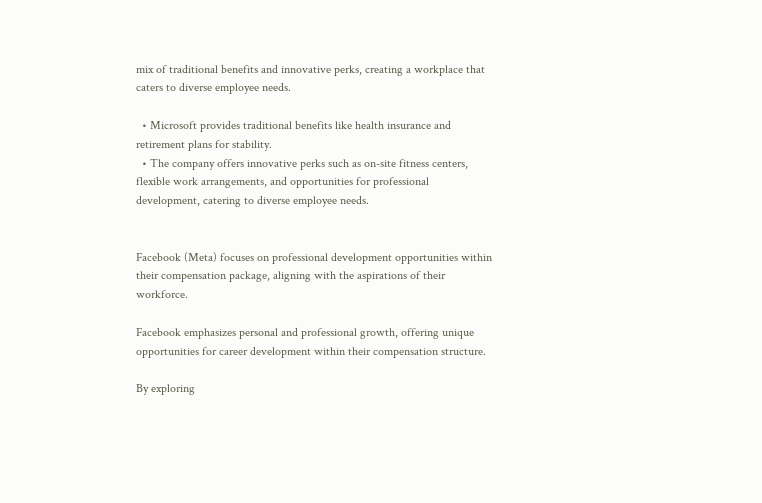mix of traditional benefits and innovative perks, creating a workplace that caters to diverse employee needs.

  • Microsoft provides traditional benefits like health insurance and retirement plans for stability.
  • The company offers innovative perks such as on-site fitness centers, flexible work arrangements, and opportunities for professional development, catering to diverse employee needs.


Facebook (Meta) focuses on professional development opportunities within their compensation package, aligning with the aspirations of their workforce.

Facebook emphasizes personal and professional growth, offering unique opportunities for career development within their compensation structure.

By exploring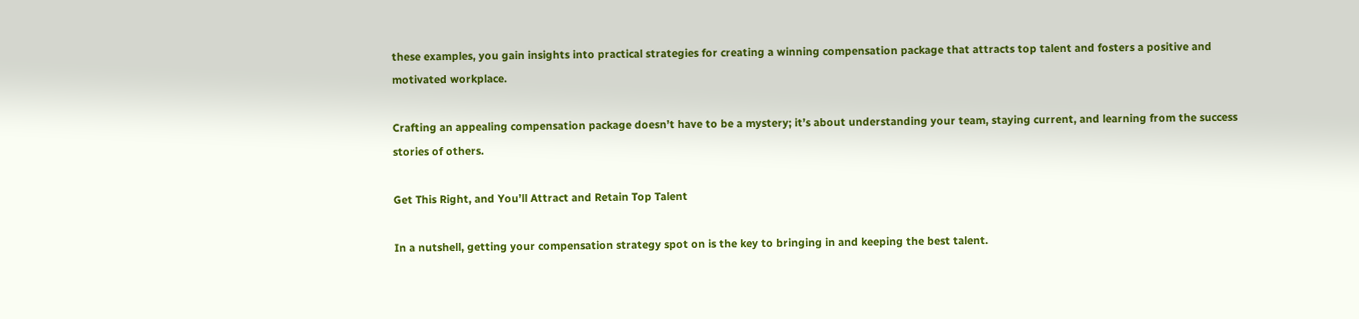these examples, you gain insights into practical strategies for creating a winning compensation package that attracts top talent and fosters a positive and motivated workplace.

Crafting an appealing compensation package doesn’t have to be a mystery; it’s about understanding your team, staying current, and learning from the success stories of others.

Get This Right, and You’ll Attract and Retain Top Talent

In a nutshell, getting your compensation strategy spot on is the key to bringing in and keeping the best talent.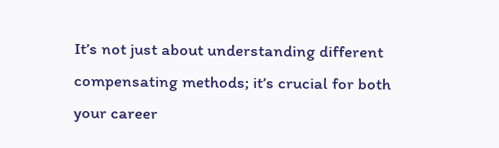It’s not just about understanding different compensating methods; it’s crucial for both your career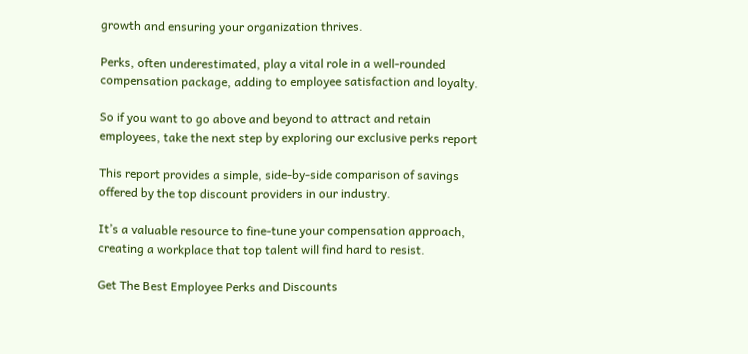growth and ensuring your organization thrives.

Perks, often underestimated, play a vital role in a well-rounded compensation package, adding to employee satisfaction and loyalty.

So if you want to go above and beyond to attract and retain employees, take the next step by exploring our exclusive perks report

This report provides a simple, side-by-side comparison of savings offered by the top discount providers in our industry.

It’s a valuable resource to fine-tune your compensation approach, creating a workplace that top talent will find hard to resist.

Get The Best Employee Perks and Discounts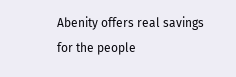Abenity offers real savings for the people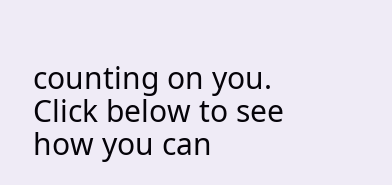counting on you. Click below to see how you can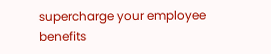supercharge your employee benefits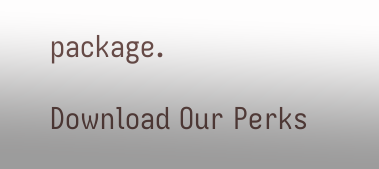package.

Download Our Perks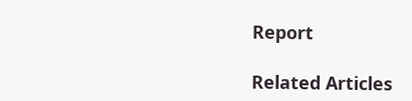Report

Related Articles